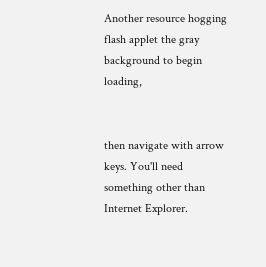Another resource hogging flash applet the gray background to begin loading,


then navigate with arrow keys. You'll need something other than Internet Explorer.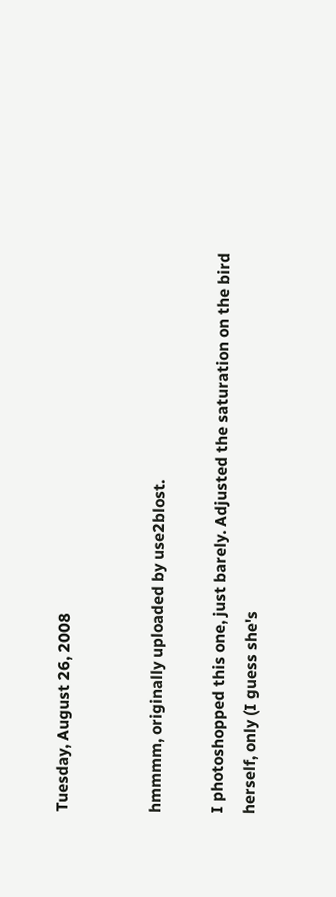Tuesday, August 26, 2008


hmmmm, originally uploaded by use2blost.

I photoshopped this one, just barely. Adjusted the saturation on the bird herself, only (I guess she's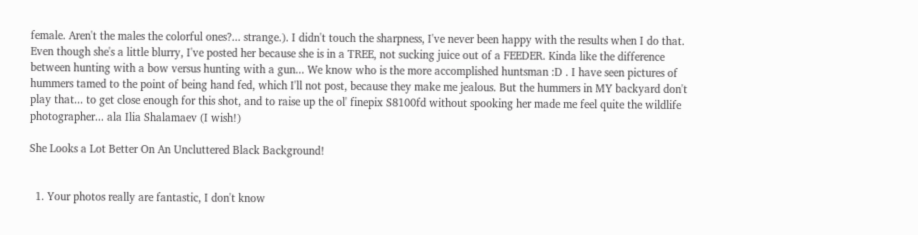female. Aren't the males the colorful ones?... strange.). I didn't touch the sharpness, I've never been happy with the results when I do that. Even though she's a little blurry, I've posted her because she is in a TREE, not sucking juice out of a FEEDER. Kinda like the difference between hunting with a bow versus hunting with a gun... We know who is the more accomplished huntsman :D . I have seen pictures of hummers tamed to the point of being hand fed, which I'll not post, because they make me jealous. But the hummers in MY backyard don't play that... to get close enough for this shot, and to raise up the ol' finepix S8100fd without spooking her made me feel quite the wildlife photographer... ala Ilia Shalamaev (I wish!)

She Looks a Lot Better On An Uncluttered Black Background!


  1. Your photos really are fantastic, I don't know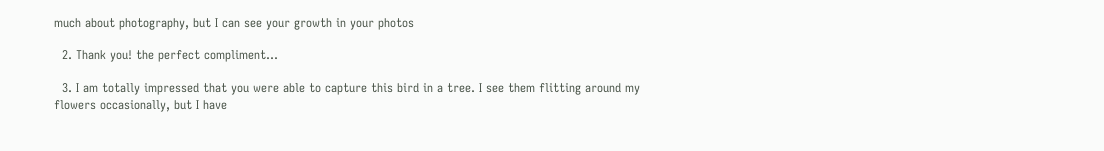much about photography, but I can see your growth in your photos

  2. Thank you! the perfect compliment...

  3. I am totally impressed that you were able to capture this bird in a tree. I see them flitting around my flowers occasionally, but I have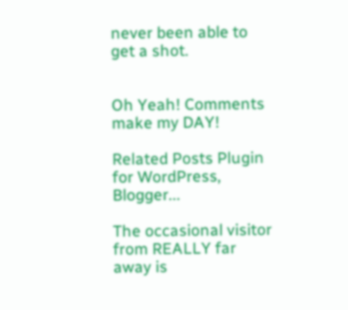never been able to get a shot.


Oh Yeah! Comments make my DAY!

Related Posts Plugin for WordPress, Blogger...

The occasional visitor from REALLY far away is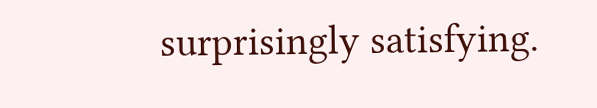surprisingly satisfying.